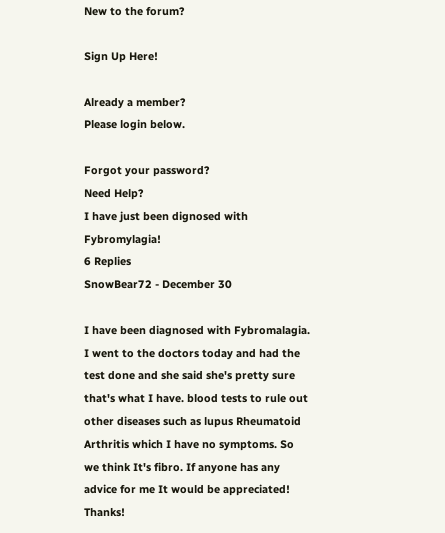New to the forum?

Sign Up Here!

Already a member?
Please login below.

Forgot your password?
Need Help?
I have just been dignosed with Fybromylagia!
6 Replies
SnowBear72 - December 30

I have been diagnosed with Fybromalagia. I went to the doctors today and had the test done and she said she's pretty sure that's what I have. blood tests to rule out other diseases such as lupus Rheumatoid Arthritis which I have no symptoms. So we think It's fibro. If anyone has any advice for me It would be appreciated! Thanks!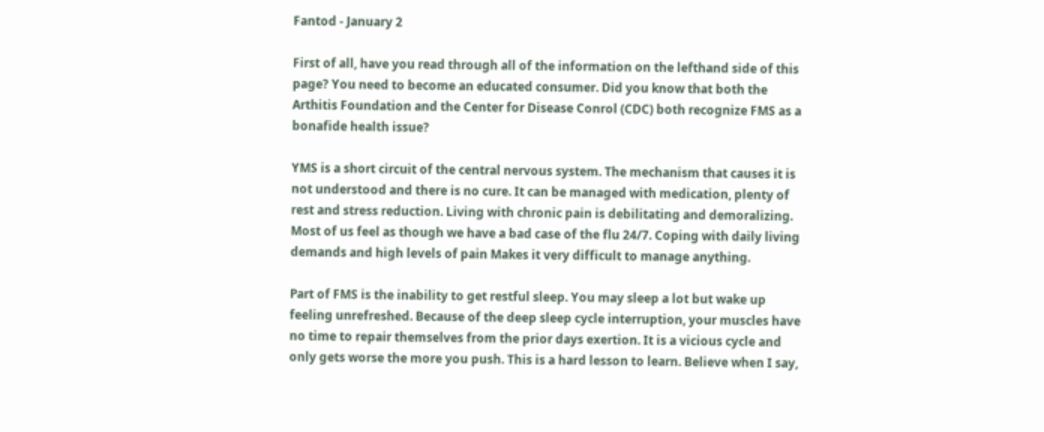Fantod - January 2

First of all, have you read through all of the information on the lefthand side of this page? You need to become an educated consumer. Did you know that both the Arthitis Foundation and the Center for Disease Conrol (CDC) both recognize FMS as a bonafide health issue?

YMS is a short circuit of the central nervous system. The mechanism that causes it is not understood and there is no cure. It can be managed with medication, plenty of rest and stress reduction. Living with chronic pain is debilitating and demoralizing. Most of us feel as though we have a bad case of the flu 24/7. Coping with daily living demands and high levels of pain Makes it very difficult to manage anything.

Part of FMS is the inability to get restful sleep. You may sleep a lot but wake up feeling unrefreshed. Because of the deep sleep cycle interruption, your muscles have no time to repair themselves from the prior days exertion. It is a vicious cycle and only gets worse the more you push. This is a hard lesson to learn. Believe when I say,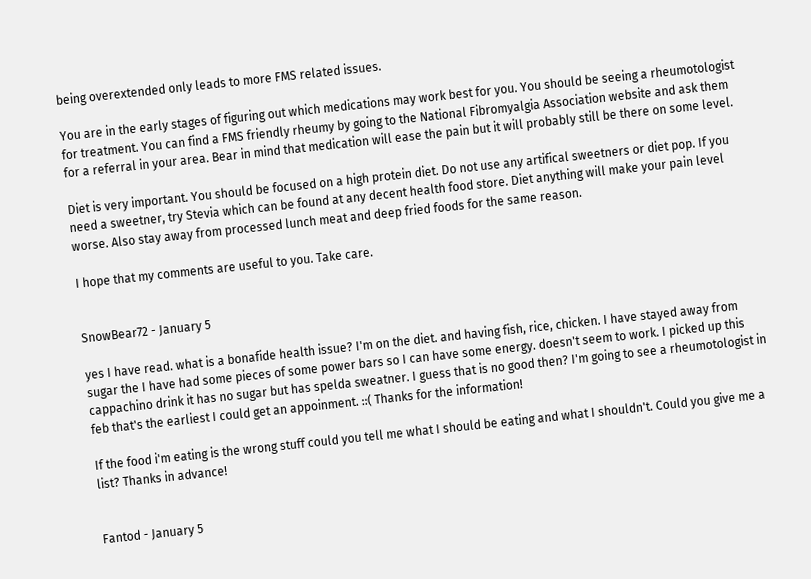being overextended only leads to more FMS related issues.

You are in the early stages of figuring out which medications may work best for you. You should be seeing a rheumotologist for treatment. You can find a FMS friendly rheumy by going to the National Fibromyalgia Association website and ask them for a referral in your area. Bear in mind that medication will ease the pain but it will probably still be there on some level.

Diet is very important. You should be focused on a high protein diet. Do not use any artifical sweetners or diet pop. If you need a sweetner, try Stevia which can be found at any decent health food store. Diet anything will make your pain level worse. Also stay away from processed lunch meat and deep fried foods for the same reason.

I hope that my comments are useful to you. Take care.


SnowBear72 - January 5

yes I have read. what is a bonafide health issue? I'm on the diet. and having fish, rice, chicken. I have stayed away from sugar the I have had some pieces of some power bars so I can have some energy. doesn't seem to work. I picked up this cappachino drink it has no sugar but has spelda sweatner. I guess that is no good then? I'm going to see a rheumotologist in feb that's the earliest I could get an appoinment. ::( Thanks for the information!

If the food i'm eating is the wrong stuff could you tell me what I should be eating and what I shouldn't. Could you give me a list? Thanks in advance!


Fantod - January 5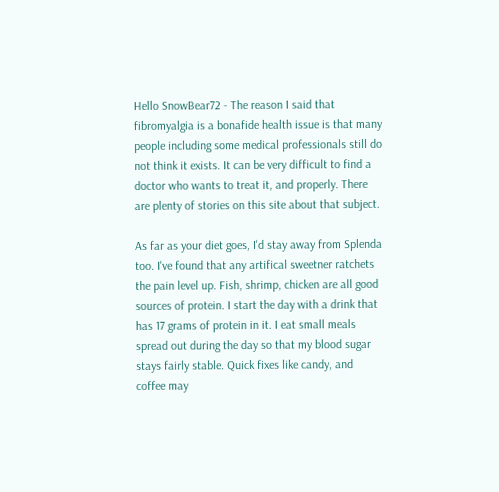Hello SnowBear72 - The reason I said that fibromyalgia is a bonafide health issue is that many people including some medical professionals still do not think it exists. It can be very difficult to find a doctor who wants to treat it, and properly. There are plenty of stories on this site about that subject.

As far as your diet goes, I'd stay away from Splenda too. I've found that any artifical sweetner ratchets the pain level up. Fish, shrimp, chicken are all good sources of protein. I start the day with a drink that has 17 grams of protein in it. I eat small meals spread out during the day so that my blood sugar stays fairly stable. Quick fixes like candy, and coffee may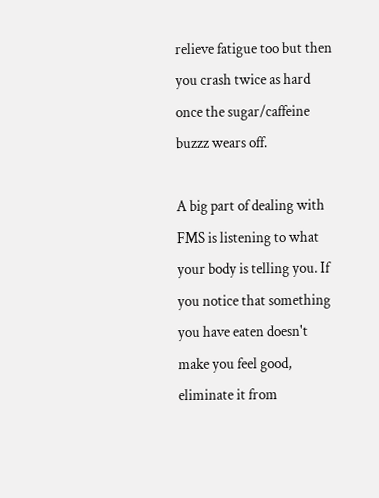relieve fatigue too but then you crash twice as hard once the sugar/caffeine buzzz wears off.

A big part of dealing with FMS is listening to what your body is telling you. If you notice that something you have eaten doesn't make you feel good, eliminate it from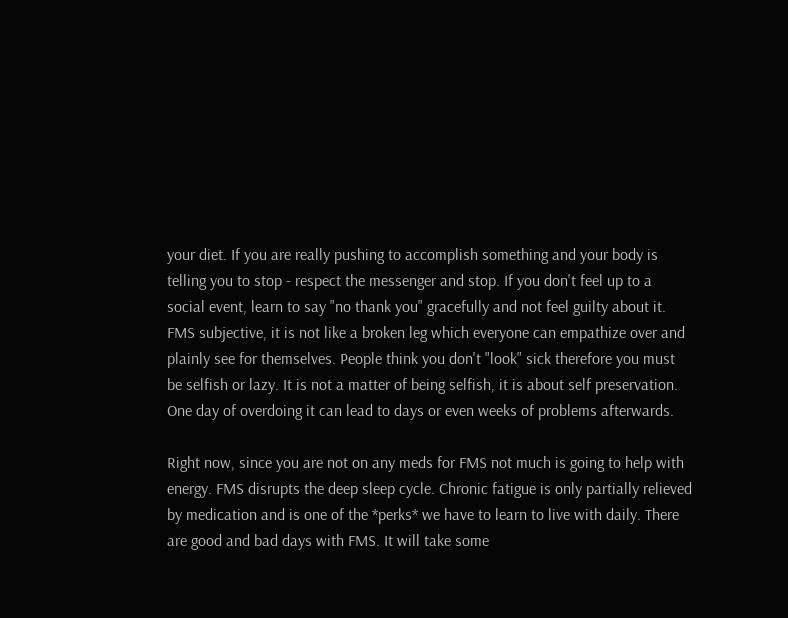your diet. If you are really pushing to accomplish something and your body is telling you to stop - respect the messenger and stop. If you don't feel up to a social event, learn to say "no thank you" gracefully and not feel guilty about it. FMS subjective, it is not like a broken leg which everyone can empathize over and plainly see for themselves. People think you don't "look" sick therefore you must be selfish or lazy. It is not a matter of being selfish, it is about self preservation. One day of overdoing it can lead to days or even weeks of problems afterwards.

Right now, since you are not on any meds for FMS not much is going to help with energy. FMS disrupts the deep sleep cycle. Chronic fatigue is only partially relieved by medication and is one of the *perks* we have to learn to live with daily. There are good and bad days with FMS. It will take some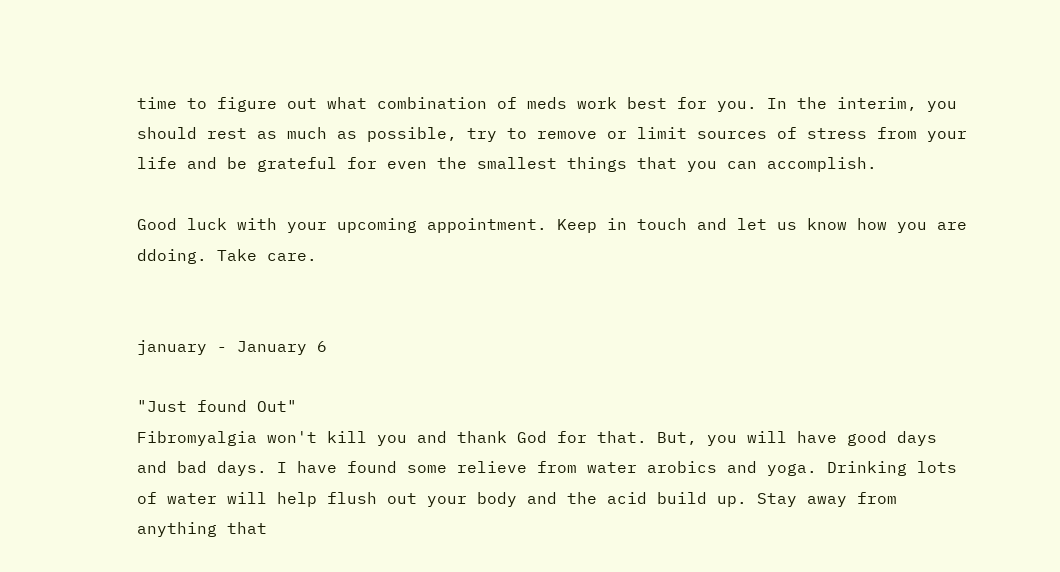time to figure out what combination of meds work best for you. In the interim, you should rest as much as possible, try to remove or limit sources of stress from your life and be grateful for even the smallest things that you can accomplish.

Good luck with your upcoming appointment. Keep in touch and let us know how you are ddoing. Take care.


january - January 6

"Just found Out"
Fibromyalgia won't kill you and thank God for that. But, you will have good days and bad days. I have found some relieve from water arobics and yoga. Drinking lots of water will help flush out your body and the acid build up. Stay away from anything that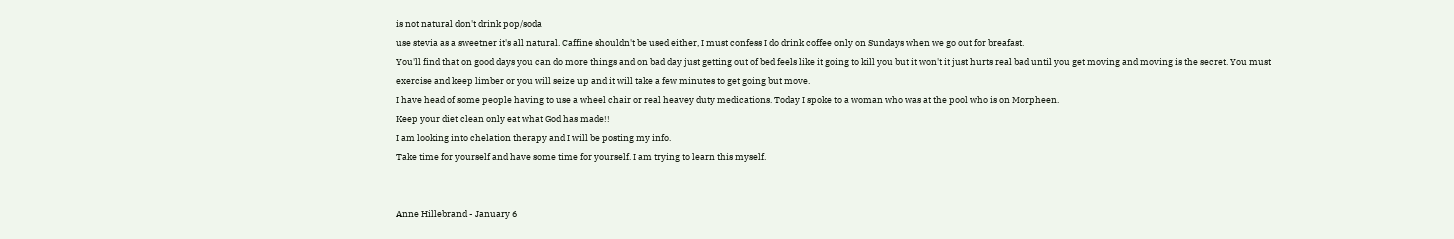is not natural don't drink pop/soda
use stevia as a sweetner it's all natural. Caffine shouldn't be used either, I must confess I do drink coffee only on Sundays when we go out for breafast.
You'll find that on good days you can do more things and on bad day just getting out of bed feels like it going to kill you but it won't it just hurts real bad until you get moving and moving is the secret. You must exercise and keep limber or you will seize up and it will take a few minutes to get going but move.
I have head of some people having to use a wheel chair or real heavey duty medications. Today I spoke to a woman who was at the pool who is on Morpheen.
Keep your diet clean only eat what God has made!!
I am looking into chelation therapy and I will be posting my info.
Take time for yourself and have some time for yourself. I am trying to learn this myself.


Anne Hillebrand - January 6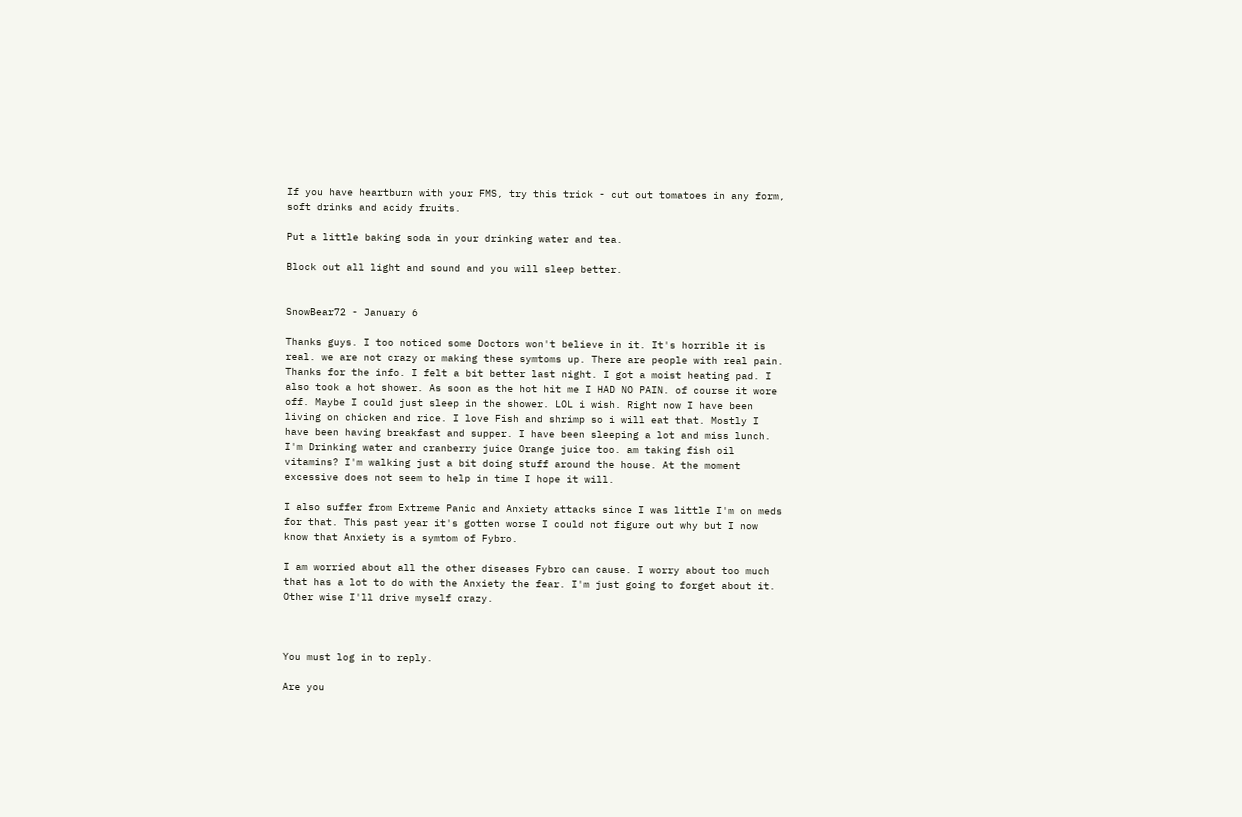If you have heartburn with your FMS, try this trick - cut out tomatoes in any form, soft drinks and acidy fruits.

Put a little baking soda in your drinking water and tea.

Block out all light and sound and you will sleep better.


SnowBear72 - January 6

Thanks guys. I too noticed some Doctors won't believe in it. It's horrible it is real. we are not crazy or making these symtoms up. There are people with real pain. Thanks for the info. I felt a bit better last night. I got a moist heating pad. I also took a hot shower. As soon as the hot hit me I HAD NO PAIN. of course it wore off. Maybe I could just sleep in the shower. LOL i wish. Right now I have been living on chicken and rice. I love Fish and shrimp so i will eat that. Mostly I have been having breakfast and supper. I have been sleeping a lot and miss lunch. I'm Drinking water and cranberry juice Orange juice too. am taking fish oil vitamins? I'm walking just a bit doing stuff around the house. At the moment excessive does not seem to help in time I hope it will.

I also suffer from Extreme Panic and Anxiety attacks since I was little I'm on meds for that. This past year it's gotten worse I could not figure out why but I now know that Anxiety is a symtom of Fybro.

I am worried about all the other diseases Fybro can cause. I worry about too much that has a lot to do with the Anxiety the fear. I'm just going to forget about it. Other wise I'll drive myself crazy.



You must log in to reply.

Are you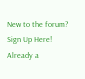New to the forum? Sign Up Here! Already a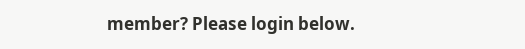member? Please login below.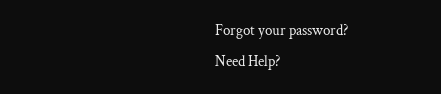Forgot your password?
Need Help?